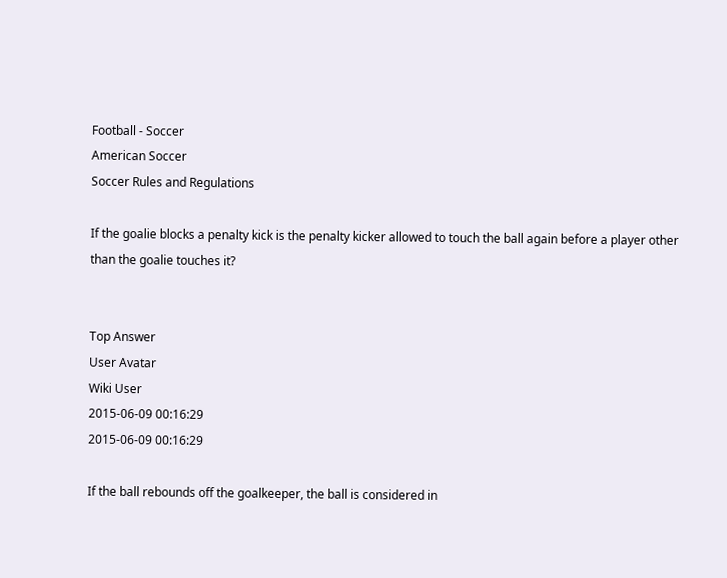Football - Soccer
American Soccer
Soccer Rules and Regulations

If the goalie blocks a penalty kick is the penalty kicker allowed to touch the ball again before a player other than the goalie touches it?


Top Answer
User Avatar
Wiki User
2015-06-09 00:16:29
2015-06-09 00:16:29

If the ball rebounds off the goalkeeper, the ball is considered in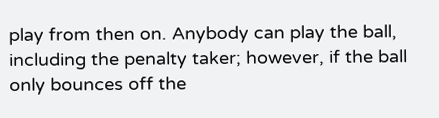play from then on. Anybody can play the ball, including the penalty taker; however, if the ball only bounces off the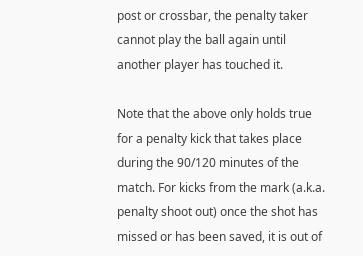post or crossbar, the penalty taker cannot play the ball again until another player has touched it.

Note that the above only holds true for a penalty kick that takes place during the 90/120 minutes of the match. For kicks from the mark (a.k.a. penalty shoot out) once the shot has missed or has been saved, it is out of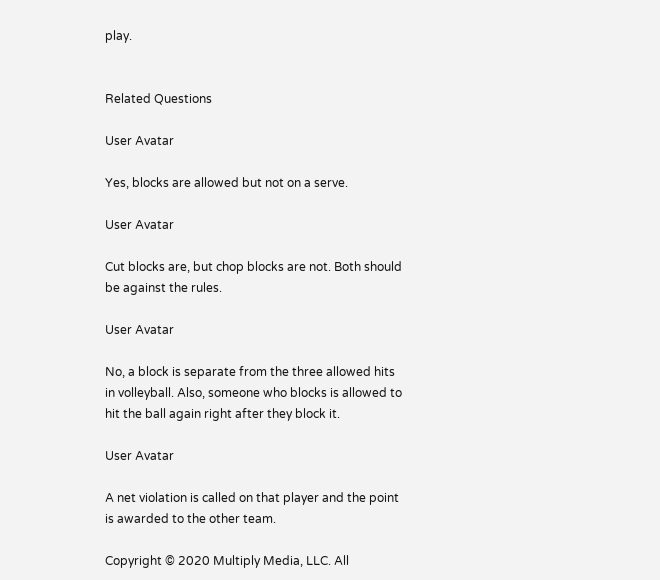play.


Related Questions

User Avatar

Yes, blocks are allowed but not on a serve.

User Avatar

Cut blocks are, but chop blocks are not. Both should be against the rules.

User Avatar

No, a block is separate from the three allowed hits in volleyball. Also, someone who blocks is allowed to hit the ball again right after they block it.

User Avatar

A net violation is called on that player and the point is awarded to the other team.

Copyright © 2020 Multiply Media, LLC. All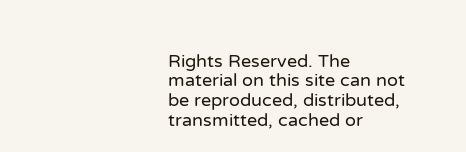Rights Reserved. The material on this site can not be reproduced, distributed, transmitted, cached or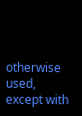otherwise used, except with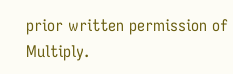prior written permission of Multiply.